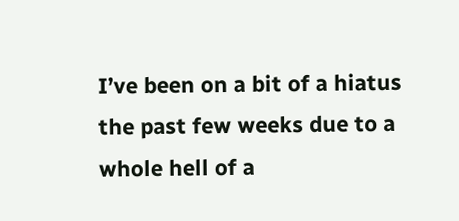I’ve been on a bit of a hiatus the past few weeks due to a whole hell of a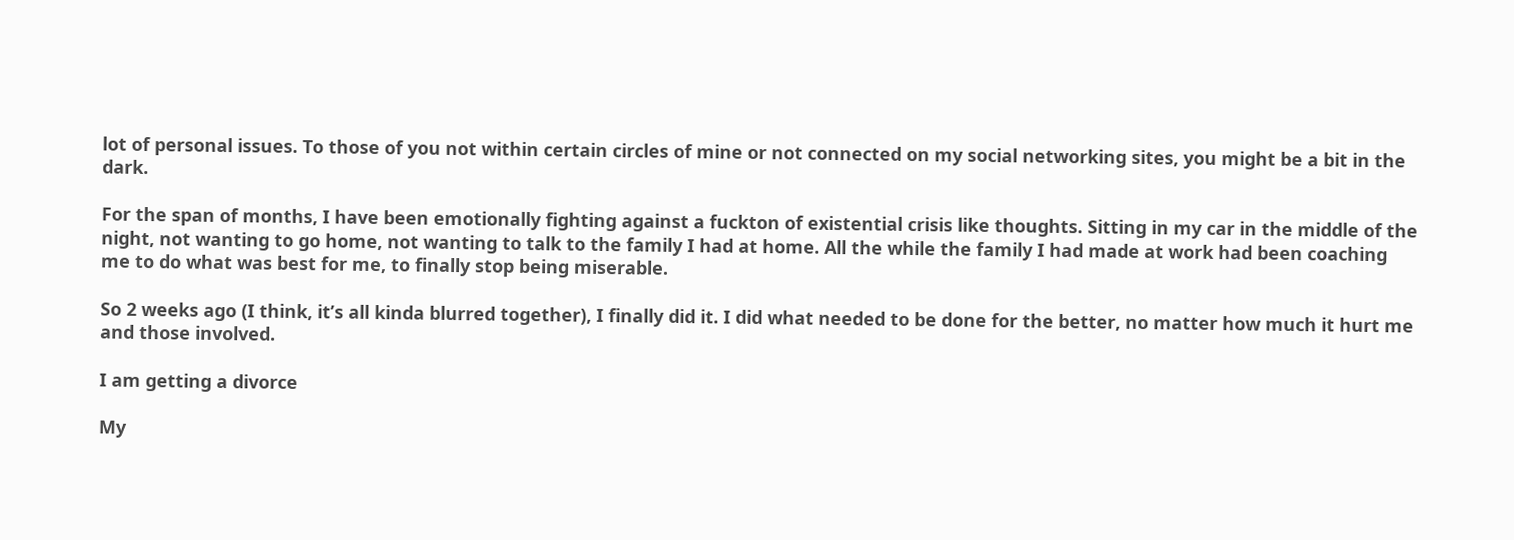lot of personal issues. To those of you not within certain circles of mine or not connected on my social networking sites, you might be a bit in the dark.

For the span of months, I have been emotionally fighting against a fuckton of existential crisis like thoughts. Sitting in my car in the middle of the night, not wanting to go home, not wanting to talk to the family I had at home. All the while the family I had made at work had been coaching me to do what was best for me, to finally stop being miserable.

So 2 weeks ago (I think, it’s all kinda blurred together), I finally did it. I did what needed to be done for the better, no matter how much it hurt me and those involved.

I am getting a divorce

My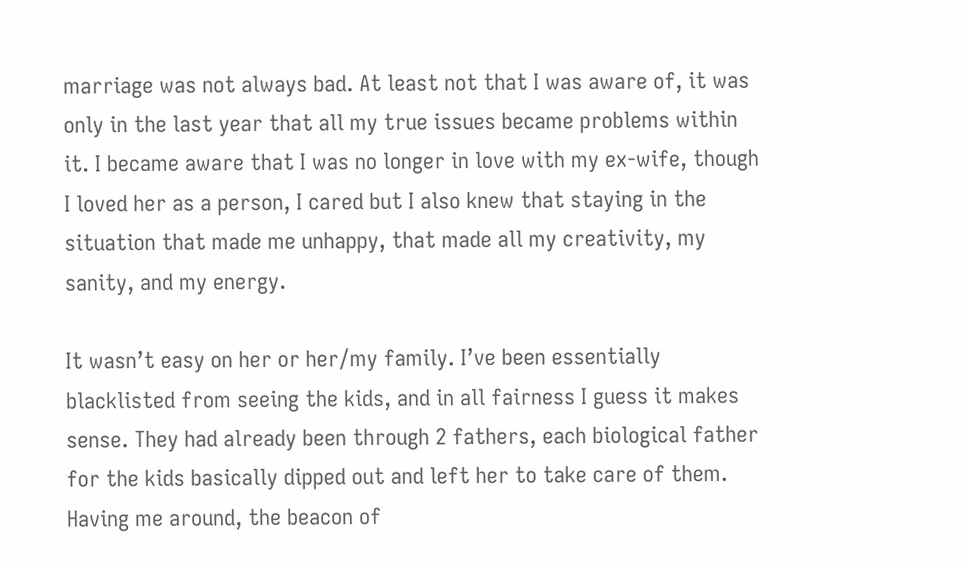marriage was not always bad. At least not that I was aware of, it was only in the last year that all my true issues became problems within it. I became aware that I was no longer in love with my ex-wife, though I loved her as a person, I cared but I also knew that staying in the situation that made me unhappy, that made all my creativity, my sanity, and my energy.

It wasn’t easy on her or her/my family. I’ve been essentially blacklisted from seeing the kids, and in all fairness I guess it makes sense. They had already been through 2 fathers, each biological father for the kids basically dipped out and left her to take care of them. Having me around, the beacon of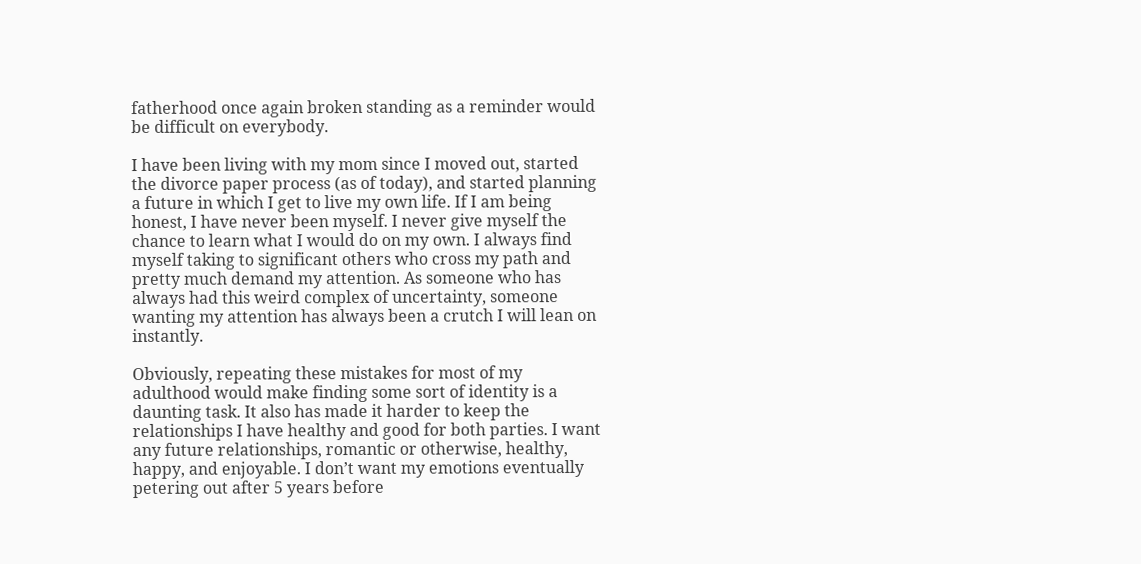fatherhood once again broken standing as a reminder would be difficult on everybody.

I have been living with my mom since I moved out, started the divorce paper process (as of today), and started planning a future in which I get to live my own life. If I am being honest, I have never been myself. I never give myself the chance to learn what I would do on my own. I always find myself taking to significant others who cross my path and pretty much demand my attention. As someone who has always had this weird complex of uncertainty, someone wanting my attention has always been a crutch I will lean on instantly.

Obviously, repeating these mistakes for most of my adulthood would make finding some sort of identity is a daunting task. It also has made it harder to keep the relationships I have healthy and good for both parties. I want any future relationships, romantic or otherwise, healthy, happy, and enjoyable. I don’t want my emotions eventually petering out after 5 years before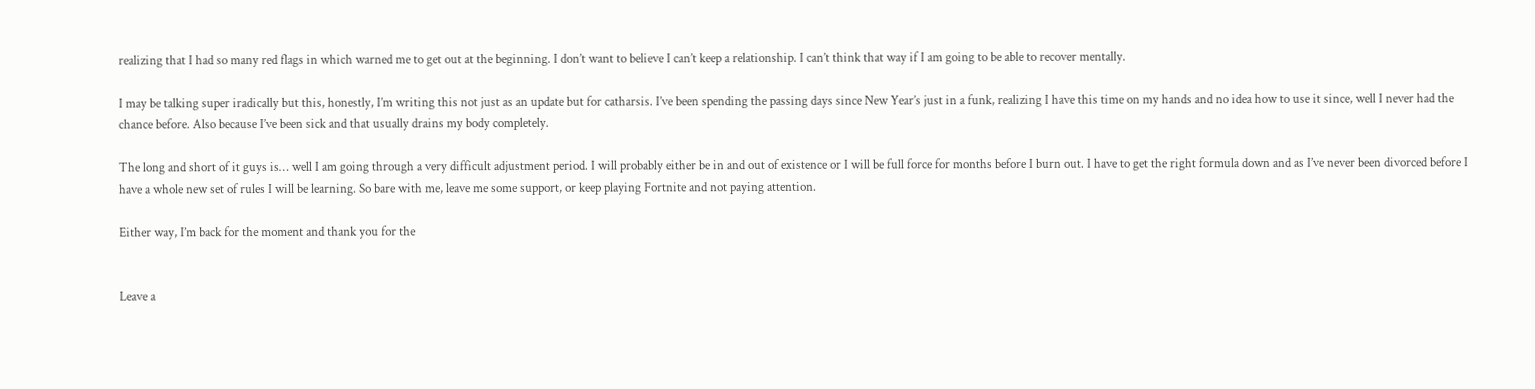realizing that I had so many red flags in which warned me to get out at the beginning. I don’t want to believe I can’t keep a relationship. I can’t think that way if I am going to be able to recover mentally.

I may be talking super iradically but this, honestly, I’m writing this not just as an update but for catharsis. I’ve been spending the passing days since New Year’s just in a funk, realizing I have this time on my hands and no idea how to use it since, well I never had the chance before. Also because I’ve been sick and that usually drains my body completely.

The long and short of it guys is… well I am going through a very difficult adjustment period. I will probably either be in and out of existence or I will be full force for months before I burn out. I have to get the right formula down and as I’ve never been divorced before I have a whole new set of rules I will be learning. So bare with me, leave me some support, or keep playing Fortnite and not paying attention.

Either way, I’m back for the moment and thank you for the


Leave a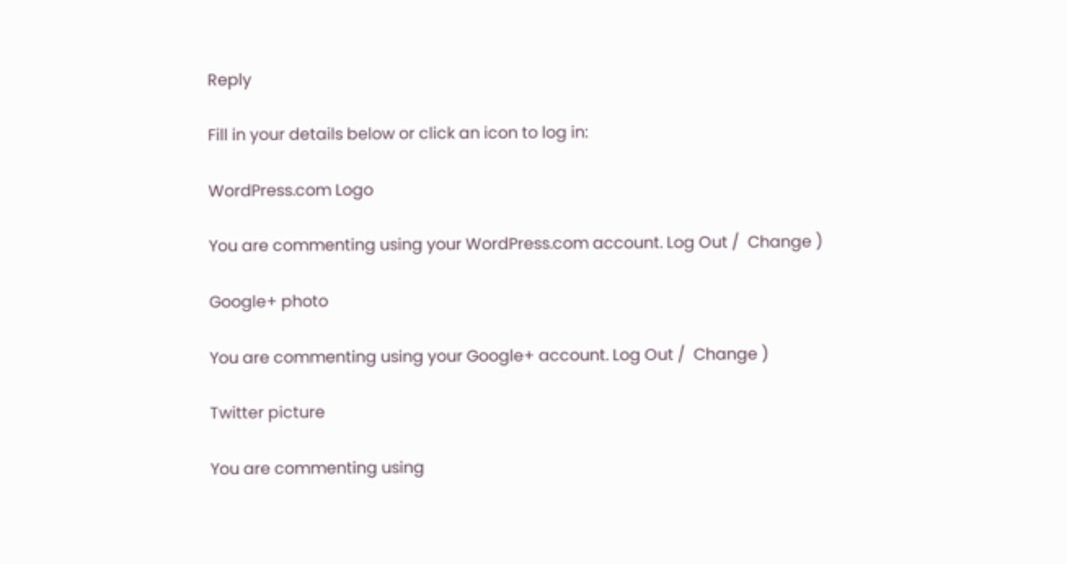Reply

Fill in your details below or click an icon to log in:

WordPress.com Logo

You are commenting using your WordPress.com account. Log Out /  Change )

Google+ photo

You are commenting using your Google+ account. Log Out /  Change )

Twitter picture

You are commenting using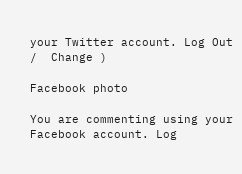your Twitter account. Log Out /  Change )

Facebook photo

You are commenting using your Facebook account. Log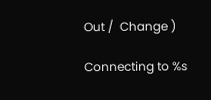Out /  Change )

Connecting to %s